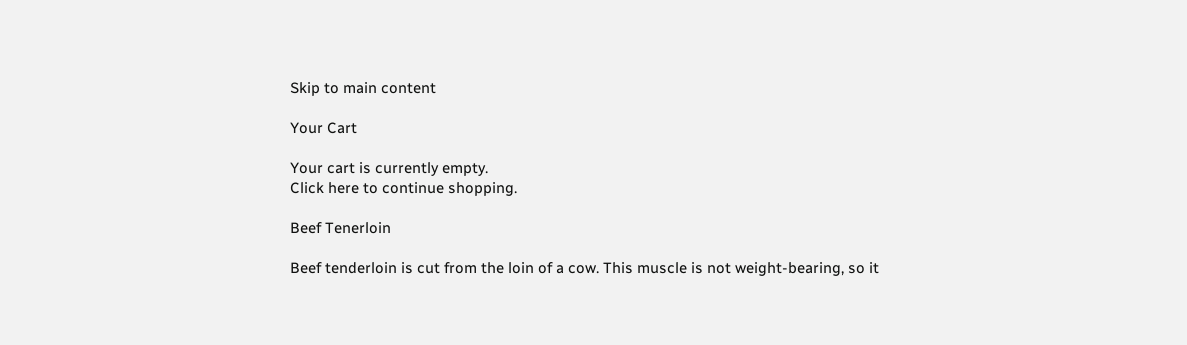Skip to main content

Your Cart

Your cart is currently empty.
Click here to continue shopping.

Beef Tenerloin

Beef tenderloin is cut from the loin of a cow. This muscle is not weight-bearing, so it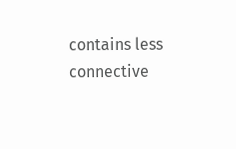contains less connective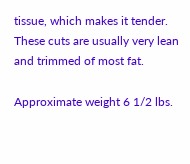tissue, which makes it tender.  These cuts are usually very lean and trimmed of most fat.

Approximate weight 6 1/2 lbs.